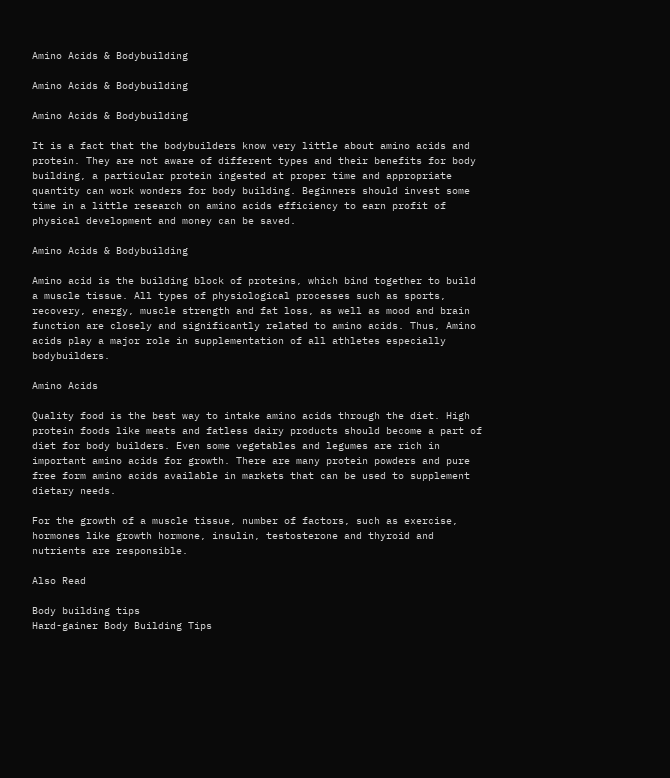Amino Acids & Bodybuilding

Amino Acids & Bodybuilding

Amino Acids & Bodybuilding

It is a fact that the bodybuilders know very little about amino acids and protein. They are not aware of different types and their benefits for body building, a particular protein ingested at proper time and appropriate quantity can work wonders for body building. Beginners should invest some time in a little research on amino acids efficiency to earn profit of physical development and money can be saved.

Amino Acids & Bodybuilding

Amino acid is the building block of proteins, which bind together to build a muscle tissue. All types of physiological processes such as sports, recovery, energy, muscle strength and fat loss, as well as mood and brain function are closely and significantly related to amino acids. Thus, Amino acids play a major role in supplementation of all athletes especially bodybuilders.

Amino Acids

Quality food is the best way to intake amino acids through the diet. High protein foods like meats and fatless dairy products should become a part of diet for body builders. Even some vegetables and legumes are rich in important amino acids for growth. There are many protein powders and pure free form amino acids available in markets that can be used to supplement dietary needs.

For the growth of a muscle tissue, number of factors, such as exercise, hormones like growth hormone, insulin, testosterone and thyroid and nutrients are responsible.

Also Read

Body building tips
Hard-gainer Body Building Tips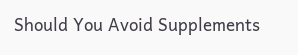Should You Avoid Supplements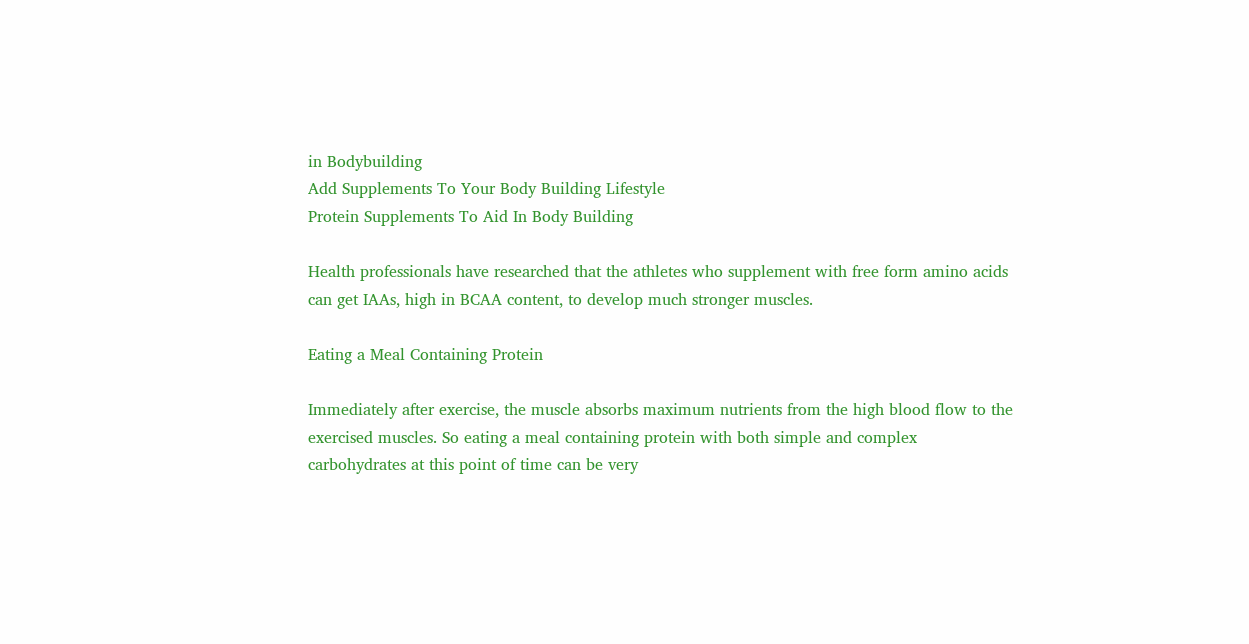in Bodybuilding
Add Supplements To Your Body Building Lifestyle
Protein Supplements To Aid In Body Building

Health professionals have researched that the athletes who supplement with free form amino acids can get IAAs, high in BCAA content, to develop much stronger muscles.

Eating a Meal Containing Protein

Immediately after exercise, the muscle absorbs maximum nutrients from the high blood flow to the exercised muscles. So eating a meal containing protein with both simple and complex carbohydrates at this point of time can be very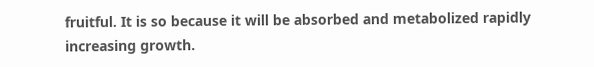fruitful. It is so because it will be absorbed and metabolized rapidly increasing growth.